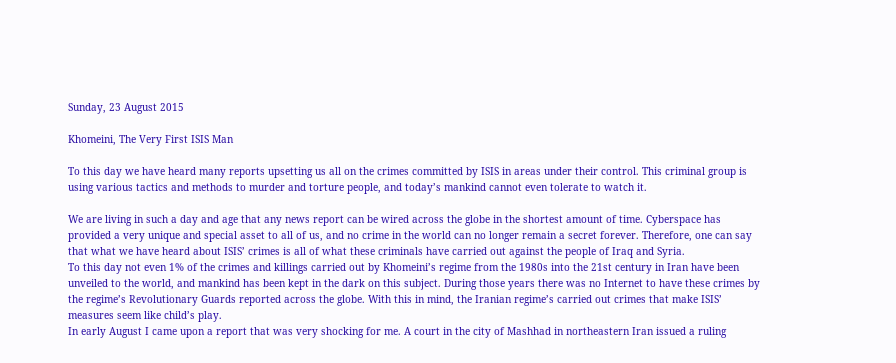Sunday, 23 August 2015

Khomeini, The Very First ISIS Man

To this day we have heard many reports upsetting us all on the crimes committed by ISIS in areas under their control. This criminal group is using various tactics and methods to murder and torture people, and today’s mankind cannot even tolerate to watch it.

We are living in such a day and age that any news report can be wired across the globe in the shortest amount of time. Cyberspace has provided a very unique and special asset to all of us, and no crime in the world can no longer remain a secret forever. Therefore, one can say that what we have heard about ISIS’ crimes is all of what these criminals have carried out against the people of Iraq and Syria.
To this day not even 1% of the crimes and killings carried out by Khomeini’s regime from the 1980s into the 21st century in Iran have been unveiled to the world, and mankind has been kept in the dark on this subject. During those years there was no Internet to have these crimes by the regime’s Revolutionary Guards reported across the globe. With this in mind, the Iranian regime’s carried out crimes that make ISIS’ measures seem like child’s play.
In early August I came upon a report that was very shocking for me. A court in the city of Mashhad in northeastern Iran issued a ruling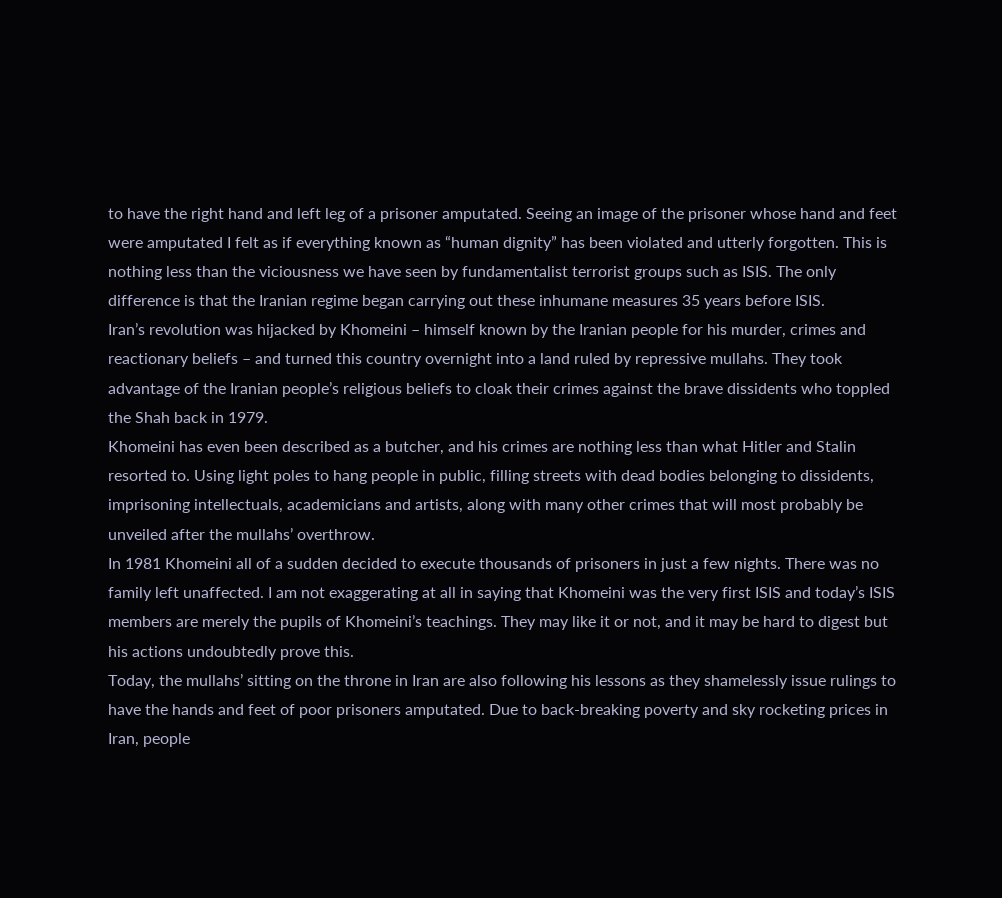to have the right hand and left leg of a prisoner amputated. Seeing an image of the prisoner whose hand and feet were amputated I felt as if everything known as “human dignity” has been violated and utterly forgotten. This is nothing less than the viciousness we have seen by fundamentalist terrorist groups such as ISIS. The only difference is that the Iranian regime began carrying out these inhumane measures 35 years before ISIS.
Iran’s revolution was hijacked by Khomeini – himself known by the Iranian people for his murder, crimes and reactionary beliefs – and turned this country overnight into a land ruled by repressive mullahs. They took advantage of the Iranian people’s religious beliefs to cloak their crimes against the brave dissidents who toppled the Shah back in 1979.
Khomeini has even been described as a butcher, and his crimes are nothing less than what Hitler and Stalin resorted to. Using light poles to hang people in public, filling streets with dead bodies belonging to dissidents, imprisoning intellectuals, academicians and artists, along with many other crimes that will most probably be unveiled after the mullahs’ overthrow.
In 1981 Khomeini all of a sudden decided to execute thousands of prisoners in just a few nights. There was no family left unaffected. I am not exaggerating at all in saying that Khomeini was the very first ISIS and today’s ISIS members are merely the pupils of Khomeini’s teachings. They may like it or not, and it may be hard to digest but his actions undoubtedly prove this.
Today, the mullahs’ sitting on the throne in Iran are also following his lessons as they shamelessly issue rulings to have the hands and feet of poor prisoners amputated. Due to back-breaking poverty and sky rocketing prices in Iran, people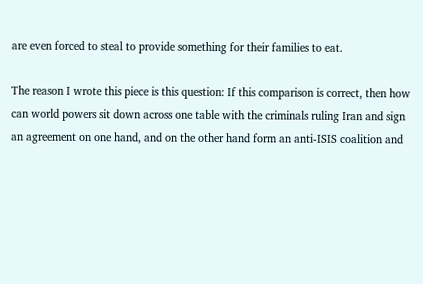are even forced to steal to provide something for their families to eat.

The reason I wrote this piece is this question: If this comparison is correct, then how can world powers sit down across one table with the criminals ruling Iran and sign an agreement on one hand, and on the other hand form an anti-ISIS coalition and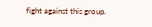fight against this group.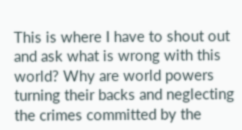This is where I have to shout out and ask what is wrong with this world? Why are world powers turning their backs and neglecting the crimes committed by the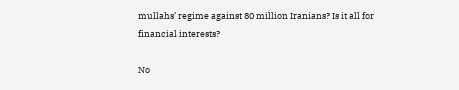mullahs’ regime against 80 million Iranians? Is it all for financial interests?

No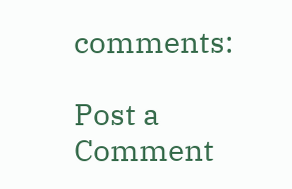comments:

Post a Comment